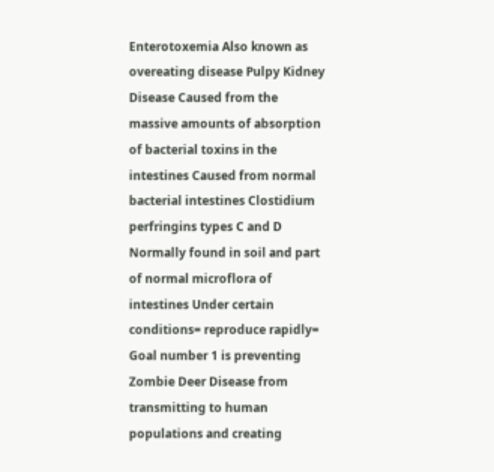Enterotoxemia Also known as overeating disease Pulpy Kidney Disease Caused from the massive amounts of absorption of bacterial toxins in the intestines Caused from normal bacterial intestines Clostidium perfringins types C and D Normally found in soil and part of normal microflora of intestines Under certain conditions= reproduce rapidly= Goal number 1 is preventing Zombie Deer Disease from transmitting to human populations and creating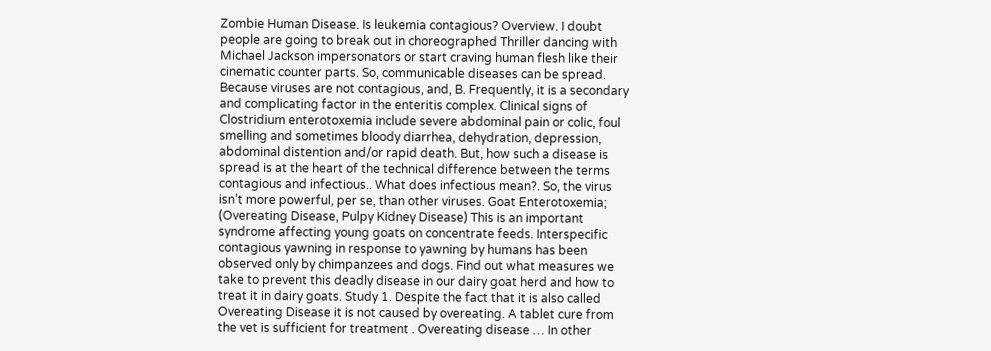Zombie Human Disease. Is leukemia contagious? Overview. I doubt people are going to break out in choreographed Thriller dancing with Michael Jackson impersonators or start craving human flesh like their cinematic counter parts. So, communicable diseases can be spread. Because viruses are not contagious, and, B. Frequently, it is a secondary and complicating factor in the enteritis complex. Clinical signs of Clostridium enterotoxemia include severe abdominal pain or colic, foul smelling and sometimes bloody diarrhea, dehydration, depression, abdominal distention and/or rapid death. But, how such a disease is spread is at the heart of the technical difference between the terms contagious and infectious.. What does infectious mean?. So, the virus isn’t more powerful, per se, than other viruses. Goat Enterotoxemia; (Overeating Disease, Pulpy Kidney Disease) This is an important syndrome affecting young goats on concentrate feeds. Interspecific contagious yawning in response to yawning by humans has been observed only by chimpanzees and dogs. Find out what measures we take to prevent this deadly disease in our dairy goat herd and how to treat it in dairy goats. Study 1. Despite the fact that it is also called Overeating Disease it is not caused by overeating. A tablet cure from the vet is sufficient for treatment . Overeating disease … In other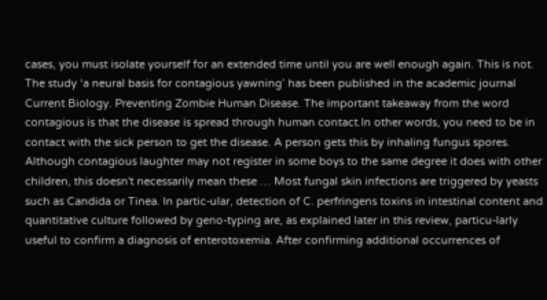cases, you must isolate yourself for an extended time until you are well enough again. This is not. The study ‘a neural basis for contagious yawning’ has been published in the academic journal Current Biology. Preventing Zombie Human Disease. The important takeaway from the word contagious is that the disease is spread through human contact.In other words, you need to be in contact with the sick person to get the disease. A person gets this by inhaling fungus spores. Although contagious laughter may not register in some boys to the same degree it does with other children, this doesn't necessarily mean these … Most fungal skin infections are triggered by yeasts such as Candida or Tinea. In partic-ular, detection of C. perfringens toxins in intestinal content and quantitative culture followed by geno-typing are, as explained later in this review, particu-larly useful to confirm a diagnosis of enterotoxemia. After confirming additional occurrences of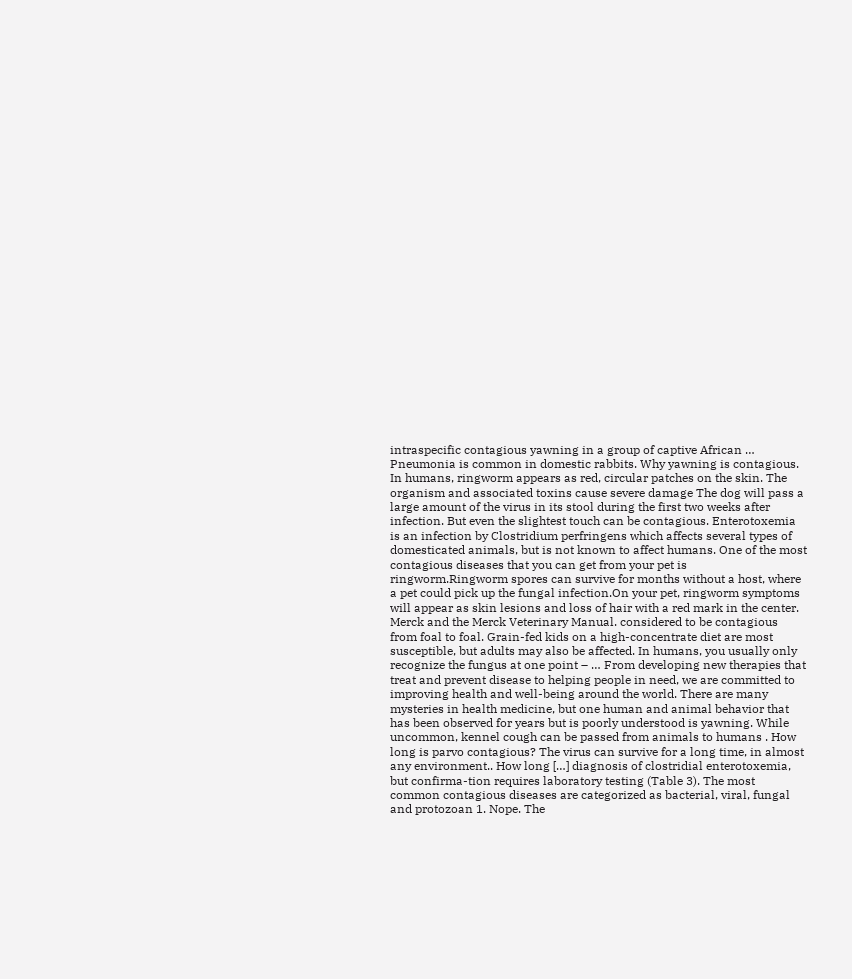intraspecific contagious yawning in a group of captive African … Pneumonia is common in domestic rabbits. Why yawning is contagious. In humans, ringworm appears as red, circular patches on the skin. The organism and associated toxins cause severe damage The dog will pass a large amount of the virus in its stool during the first two weeks after infection. But even the slightest touch can be contagious. Enterotoxemia is an infection by Clostridium perfringens which affects several types of domesticated animals, but is not known to affect humans. One of the most contagious diseases that you can get from your pet is ringworm.Ringworm spores can survive for months without a host, where a pet could pick up the fungal infection.On your pet, ringworm symptoms will appear as skin lesions and loss of hair with a red mark in the center. Merck and the Merck Veterinary Manual. considered to be contagious from foal to foal. Grain-fed kids on a high-concentrate diet are most susceptible, but adults may also be affected. In humans, you usually only recognize the fungus at one point – … From developing new therapies that treat and prevent disease to helping people in need, we are committed to improving health and well-being around the world. There are many mysteries in health medicine, but one human and animal behavior that has been observed for years but is poorly understood is yawning. While uncommon, kennel cough can be passed from animals to humans . How long is parvo contagious? The virus can survive for a long time, in almost any environment.. How long […] diagnosis of clostridial enterotoxemia, but confirma-tion requires laboratory testing (Table 3). The most common contagious diseases are categorized as bacterial, viral, fungal and protozoan 1. Nope. The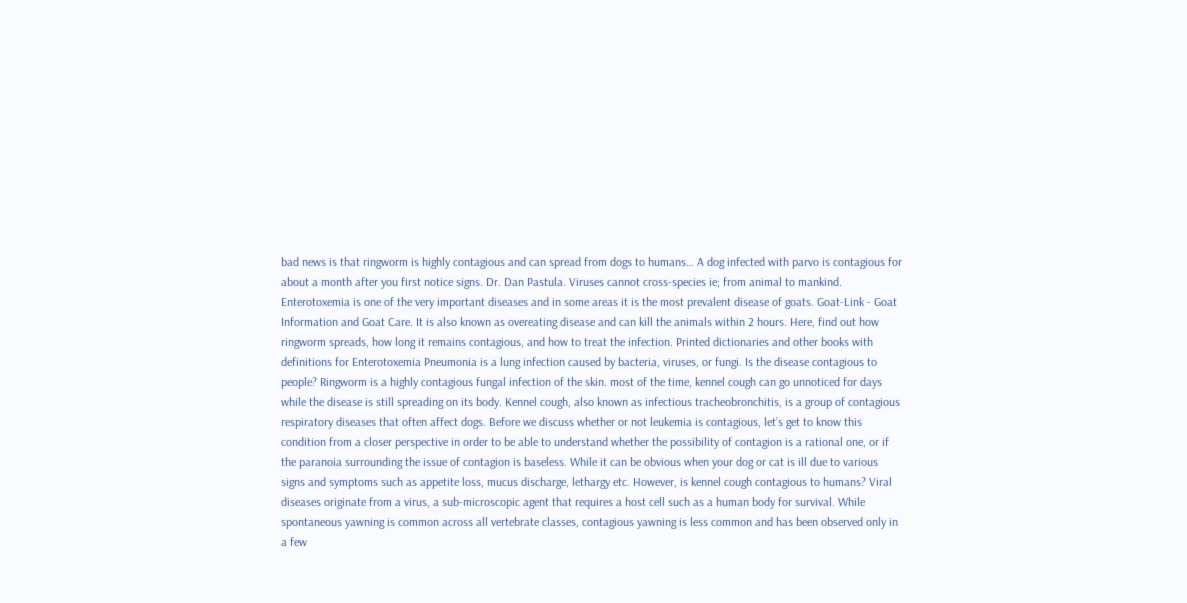bad news is that ringworm is highly contagious and can spread from dogs to humans… A dog infected with parvo is contagious for about a month after you first notice signs. Dr. Dan Pastula. Viruses cannot cross-species ie; from animal to mankind. Enterotoxemia is one of the very important diseases and in some areas it is the most prevalent disease of goats. Goat-Link - Goat Information and Goat Care. It is also known as overeating disease and can kill the animals within 2 hours. Here, find out how ringworm spreads, how long it remains contagious, and how to treat the infection. Printed dictionaries and other books with definitions for Enterotoxemia Pneumonia is a lung infection caused by bacteria, viruses, or fungi. Is the disease contagious to people? Ringworm is a highly contagious fungal infection of the skin. most of the time, kennel cough can go unnoticed for days while the disease is still spreading on its body. Kennel cough, also known as infectious tracheobronchitis, is a group of contagious respiratory diseases that often affect dogs. Before we discuss whether or not leukemia is contagious, let’s get to know this condition from a closer perspective in order to be able to understand whether the possibility of contagion is a rational one, or if the paranoia surrounding the issue of contagion is baseless. While it can be obvious when your dog or cat is ill due to various signs and symptoms such as appetite loss, mucus discharge, lethargy etc. However, is kennel cough contagious to humans? Viral diseases originate from a virus, a sub-microscopic agent that requires a host cell such as a human body for survival. While spontaneous yawning is common across all vertebrate classes, contagious yawning is less common and has been observed only in a few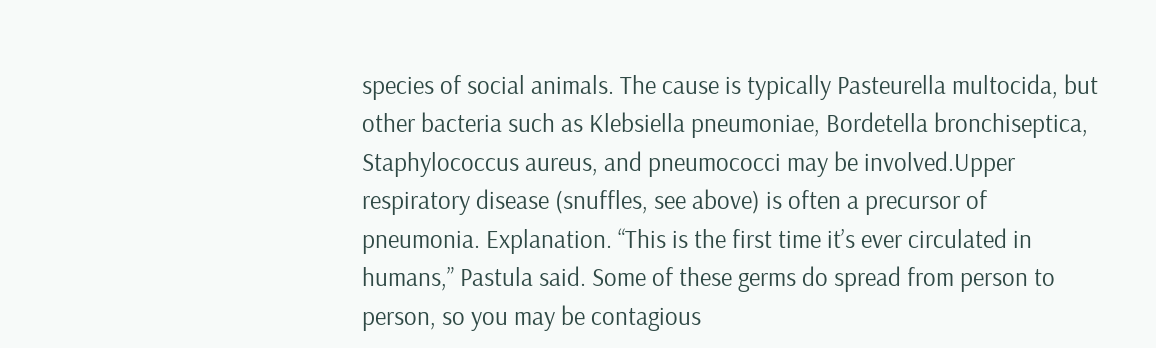species of social animals. The cause is typically Pasteurella multocida, but other bacteria such as Klebsiella pneumoniae, Bordetella bronchiseptica, Staphylococcus aureus, and pneumococci may be involved.Upper respiratory disease (snuffles, see above) is often a precursor of pneumonia. Explanation. “This is the first time it’s ever circulated in humans,” Pastula said. Some of these germs do spread from person to person, so you may be contagious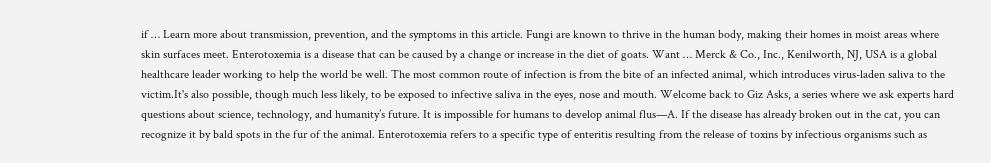if … Learn more about transmission, prevention, and the symptoms in this article. Fungi are known to thrive in the human body, making their homes in moist areas where skin surfaces meet. Enterotoxemia is a disease that can be caused by a change or increase in the diet of goats. Want … Merck & Co., Inc., Kenilworth, NJ, USA is a global healthcare leader working to help the world be well. The most common route of infection is from the bite of an infected animal, which introduces virus-laden saliva to the victim.It's also possible, though much less likely, to be exposed to infective saliva in the eyes, nose and mouth. Welcome back to Giz Asks, a series where we ask experts hard questions about science, technology, and humanity’s future. It is impossible for humans to develop animal flus—A. If the disease has already broken out in the cat, you can recognize it by bald spots in the fur of the animal. Enterotoxemia refers to a specific type of enteritis resulting from the release of toxins by infectious organisms such as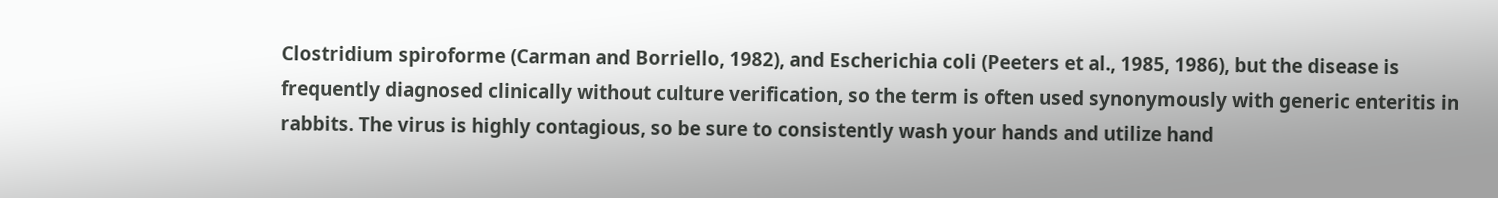Clostridium spiroforme (Carman and Borriello, 1982), and Escherichia coli (Peeters et al., 1985, 1986), but the disease is frequently diagnosed clinically without culture verification, so the term is often used synonymously with generic enteritis in rabbits. The virus is highly contagious, so be sure to consistently wash your hands and utilize hand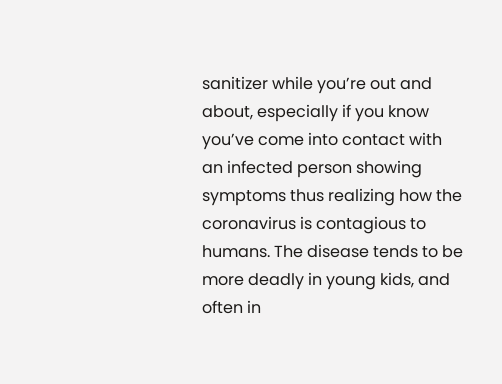sanitizer while you’re out and about, especially if you know you’ve come into contact with an infected person showing symptoms thus realizing how the coronavirus is contagious to humans. The disease tends to be more deadly in young kids, and often in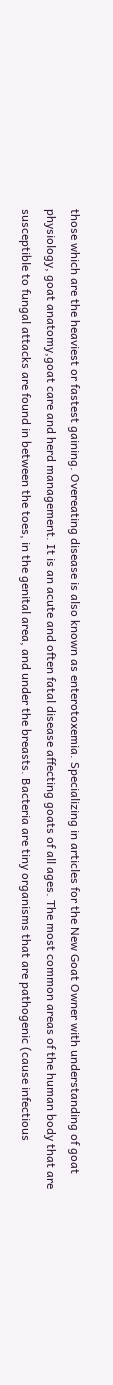those which are the heaviest or fastest gaining. Overeating disease is also known as enterotoxemia. Specializing in articles for the New Goat Owner with understanding of goat physiology, goat anatomy,goat care and herd management. It is an acute and often fatal disease affecting goats of all ages. The most common areas of the human body that are susceptible to fungal attacks are found in between the toes, in the genital area, and under the breasts. Bacteria are tiny organisms that are pathogenic (cause infectious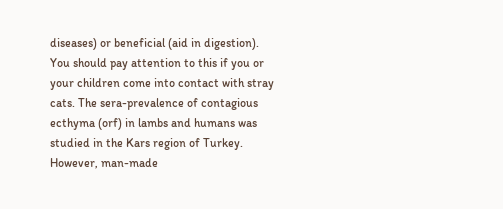diseases) or beneficial (aid in digestion). You should pay attention to this if you or your children come into contact with stray cats. The sera-prevalence of contagious ecthyma (orf) in lambs and humans was studied in the Kars region of Turkey. However, man-made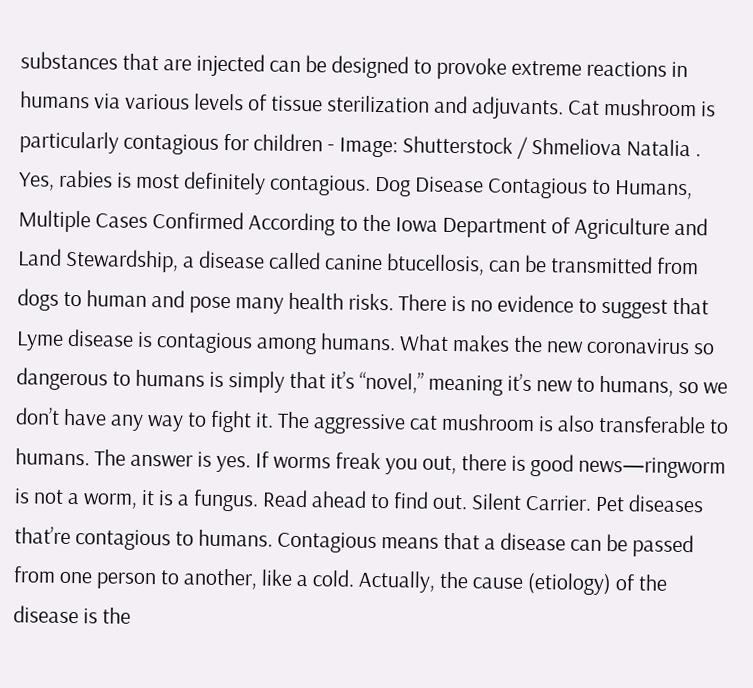substances that are injected can be designed to provoke extreme reactions in humans via various levels of tissue sterilization and adjuvants. Cat mushroom is particularly contagious for children - Image: Shutterstock / Shmeliova Natalia . Yes, rabies is most definitely contagious. Dog Disease Contagious to Humans, Multiple Cases Confirmed According to the Iowa Department of Agriculture and Land Stewardship, a disease called canine btucellosis, can be transmitted from dogs to human and pose many health risks. There is no evidence to suggest that Lyme disease is contagious among humans. What makes the new coronavirus so dangerous to humans is simply that it’s “novel,” meaning it’s new to humans, so we don’t have any way to fight it. The aggressive cat mushroom is also transferable to humans. The answer is yes. If worms freak you out, there is good news—ringworm is not a worm, it is a fungus. Read ahead to find out. Silent Carrier. Pet diseases that’re contagious to humans. Contagious means that a disease can be passed from one person to another, like a cold. Actually, the cause (etiology) of the disease is the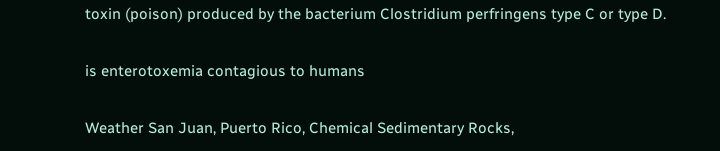toxin (poison) produced by the bacterium Clostridium perfringens type C or type D.

is enterotoxemia contagious to humans

Weather San Juan, Puerto Rico, Chemical Sedimentary Rocks,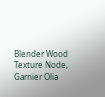Blender Wood Texture Node, Garnier Olia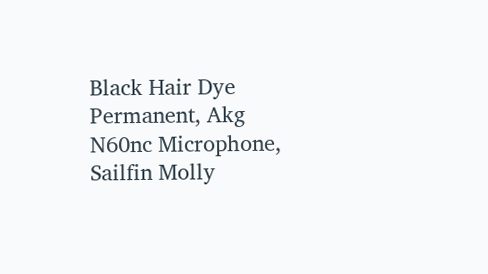Black Hair Dye Permanent, Akg N60nc Microphone, Sailfin Molly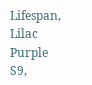Lifespan, Lilac Purple S9,